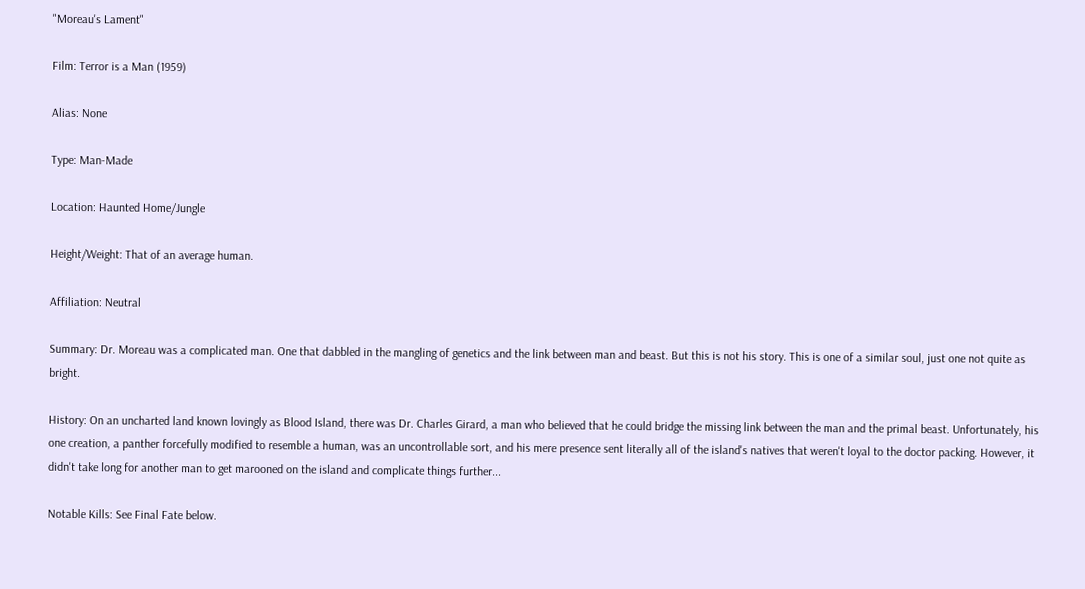"Moreau's Lament"

Film: Terror is a Man (1959)

Alias: None

Type: Man-Made

Location: Haunted Home/Jungle

Height/Weight: That of an average human.

Affiliation: Neutral

Summary: Dr. Moreau was a complicated man. One that dabbled in the mangling of genetics and the link between man and beast. But this is not his story. This is one of a similar soul, just one not quite as bright.

History: On an uncharted land known lovingly as Blood Island, there was Dr. Charles Girard, a man who believed that he could bridge the missing link between the man and the primal beast. Unfortunately, his one creation, a panther forcefully modified to resemble a human, was an uncontrollable sort, and his mere presence sent literally all of the island's natives that weren't loyal to the doctor packing. However, it didn't take long for another man to get marooned on the island and complicate things further...

Notable Kills: See Final Fate below.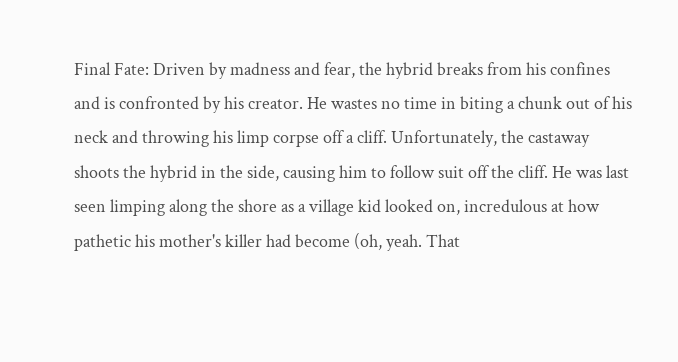Final Fate: Driven by madness and fear, the hybrid breaks from his confines and is confronted by his creator. He wastes no time in biting a chunk out of his neck and throwing his limp corpse off a cliff. Unfortunately, the castaway shoots the hybrid in the side, causing him to follow suit off the cliff. He was last seen limping along the shore as a village kid looked on, incredulous at how pathetic his mother's killer had become (oh, yeah. That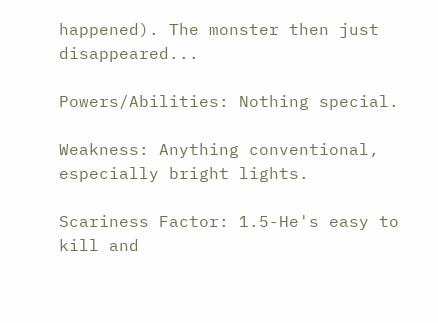happened). The monster then just disappeared...

Powers/Abilities: Nothing special.

Weakness: Anything conventional, especially bright lights.

Scariness Factor: 1.5-He's easy to kill and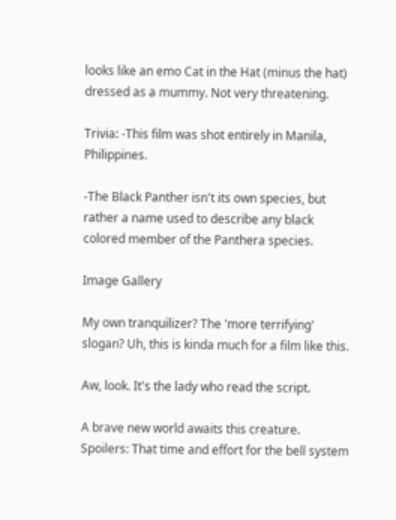looks like an emo Cat in the Hat (minus the hat) dressed as a mummy. Not very threatening.

Trivia: -This film was shot entirely in Manila, Philippines.

-The Black Panther isn't its own species, but rather a name used to describe any black colored member of the Panthera species.

Image Gallery

My own tranquilizer? The 'more terrifying' slogan? Uh, this is kinda much for a film like this.

Aw, look. It's the lady who read the script.

A brave new world awaits this creature.
Spoilers: That time and effort for the bell system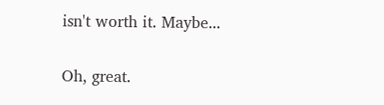isn't worth it. Maybe...

Oh, great.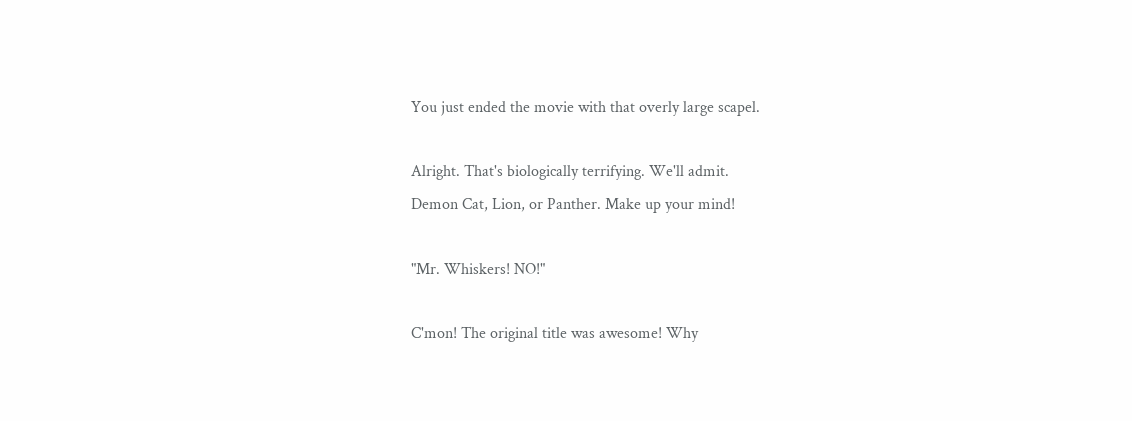You just ended the movie with that overly large scapel.

Alright. That's biologically terrifying. We'll admit.
Demon Cat, Lion, or Panther. Make up your mind!

"Mr. Whiskers! NO!"

C'mon! The original title was awesome! Why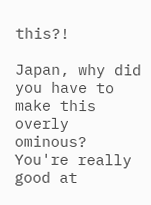this?!

Japan, why did you have to make this overly ominous? You're really good at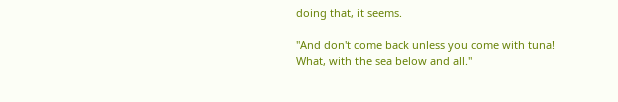doing that, it seems.

"And don't come back unless you come with tuna! What, with the sea below and all."